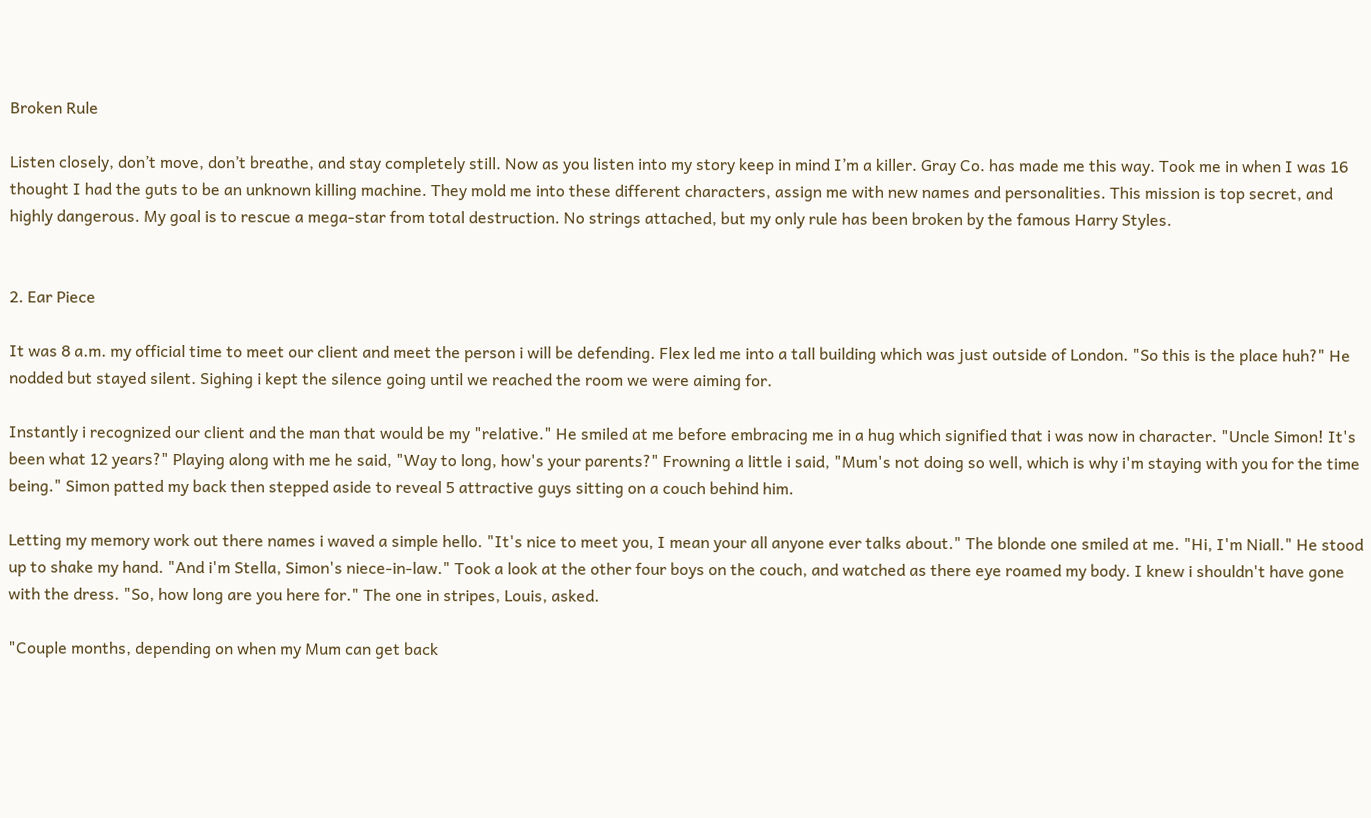Broken Rule

Listen closely, don’t move, don’t breathe, and stay completely still. Now as you listen into my story keep in mind I’m a killer. Gray Co. has made me this way. Took me in when I was 16 thought I had the guts to be an unknown killing machine. They mold me into these different characters, assign me with new names and personalities. This mission is top secret, and highly dangerous. My goal is to rescue a mega-star from total destruction. No strings attached, but my only rule has been broken by the famous Harry Styles.


2. Ear Piece

It was 8 a.m. my official time to meet our client and meet the person i will be defending. Flex led me into a tall building which was just outside of London. "So this is the place huh?" He nodded but stayed silent. Sighing i kept the silence going until we reached the room we were aiming for.

Instantly i recognized our client and the man that would be my "relative." He smiled at me before embracing me in a hug which signified that i was now in character. "Uncle Simon! It's been what 12 years?" Playing along with me he said, "Way to long, how's your parents?" Frowning a little i said, "Mum's not doing so well, which is why i'm staying with you for the time being." Simon patted my back then stepped aside to reveal 5 attractive guys sitting on a couch behind him.

Letting my memory work out there names i waved a simple hello. "It's nice to meet you, I mean your all anyone ever talks about." The blonde one smiled at me. "Hi, I'm Niall." He stood up to shake my hand. "And i'm Stella, Simon's niece-in-law." Took a look at the other four boys on the couch, and watched as there eye roamed my body. I knew i shouldn't have gone with the dress. "So, how long are you here for." The one in stripes, Louis, asked.

"Couple months, depending on when my Mum can get back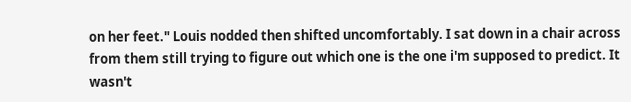on her feet." Louis nodded then shifted uncomfortably. I sat down in a chair across from them still trying to figure out which one is the one i'm supposed to predict. It wasn't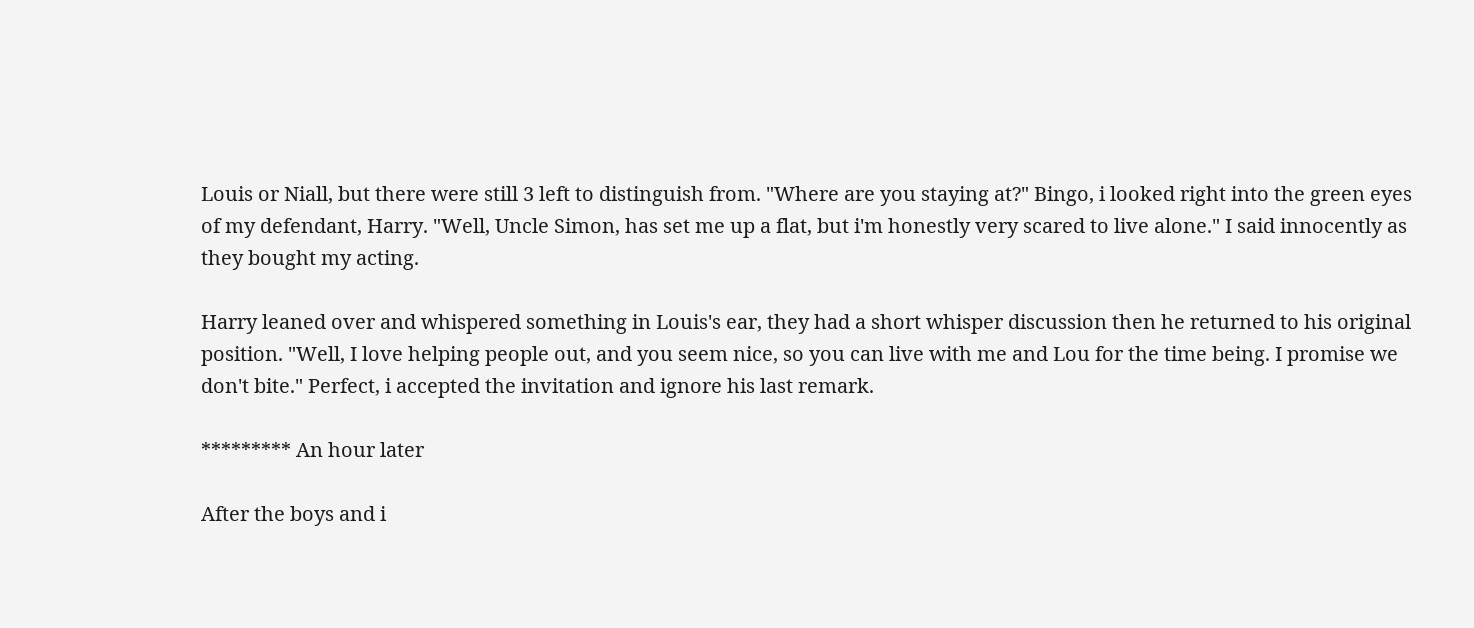Louis or Niall, but there were still 3 left to distinguish from. "Where are you staying at?" Bingo, i looked right into the green eyes of my defendant, Harry. "Well, Uncle Simon, has set me up a flat, but i'm honestly very scared to live alone." I said innocently as they bought my acting.

Harry leaned over and whispered something in Louis's ear, they had a short whisper discussion then he returned to his original position. "Well, I love helping people out, and you seem nice, so you can live with me and Lou for the time being. I promise we don't bite." Perfect, i accepted the invitation and ignore his last remark.

********* An hour later

After the boys and i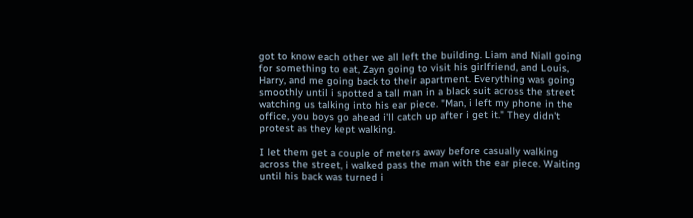got to know each other we all left the building. Liam and Niall going for something to eat, Zayn going to visit his girlfriend, and Louis, Harry, and me going back to their apartment. Everything was going smoothly until i spotted a tall man in a black suit across the street watching us talking into his ear piece. "Man, i left my phone in the office, you boys go ahead i'll catch up after i get it." They didn't protest as they kept walking.

I let them get a couple of meters away before casually walking across the street, i walked pass the man with the ear piece. Waiting until his back was turned i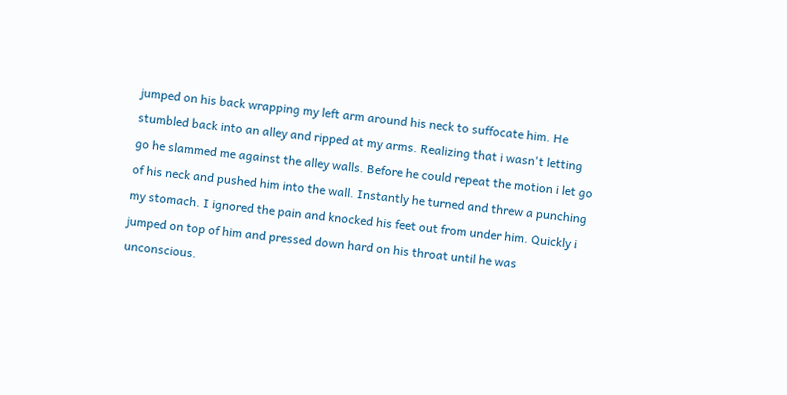jumped on his back wrapping my left arm around his neck to suffocate him. He stumbled back into an alley and ripped at my arms. Realizing that i wasn't letting go he slammed me against the alley walls. Before he could repeat the motion i let go of his neck and pushed him into the wall. Instantly he turned and threw a punching my stomach. I ignored the pain and knocked his feet out from under him. Quickly i jumped on top of him and pressed down hard on his throat until he was unconscious.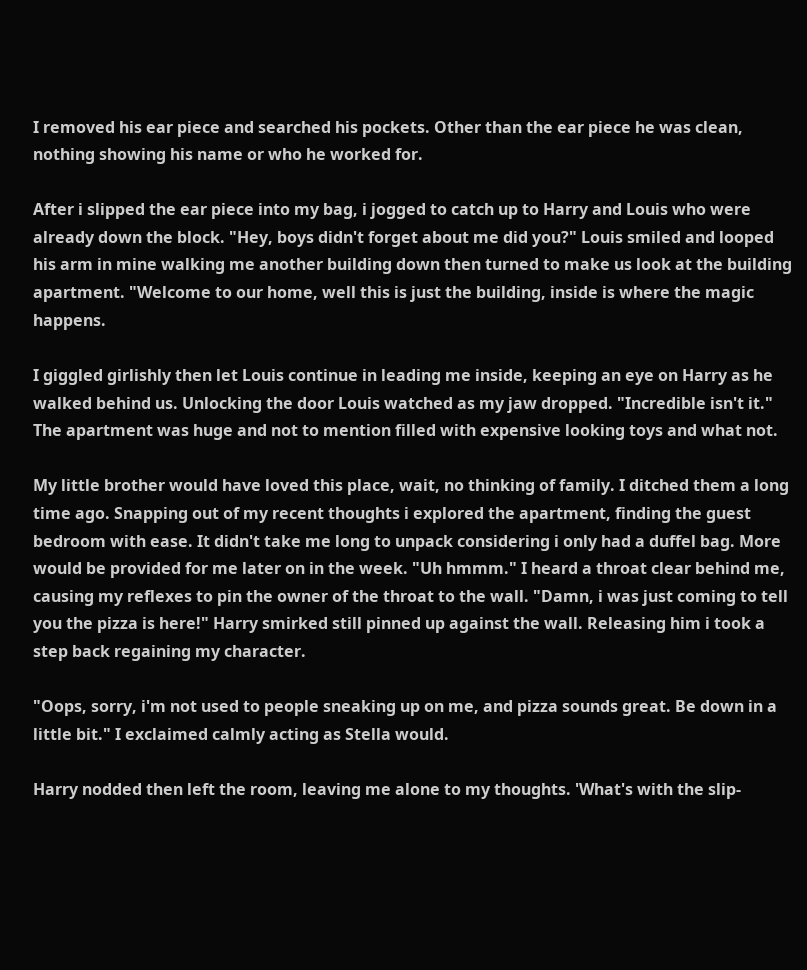I removed his ear piece and searched his pockets. Other than the ear piece he was clean, nothing showing his name or who he worked for.

After i slipped the ear piece into my bag, i jogged to catch up to Harry and Louis who were already down the block. "Hey, boys didn't forget about me did you?" Louis smiled and looped his arm in mine walking me another building down then turned to make us look at the building apartment. "Welcome to our home, well this is just the building, inside is where the magic happens.

I giggled girlishly then let Louis continue in leading me inside, keeping an eye on Harry as he walked behind us. Unlocking the door Louis watched as my jaw dropped. "Incredible isn't it." The apartment was huge and not to mention filled with expensive looking toys and what not.

My little brother would have loved this place, wait, no thinking of family. I ditched them a long time ago. Snapping out of my recent thoughts i explored the apartment, finding the guest bedroom with ease. It didn't take me long to unpack considering i only had a duffel bag. More would be provided for me later on in the week. "Uh hmmm." I heard a throat clear behind me, causing my reflexes to pin the owner of the throat to the wall. "Damn, i was just coming to tell you the pizza is here!" Harry smirked still pinned up against the wall. Releasing him i took a step back regaining my character.

"Oops, sorry, i'm not used to people sneaking up on me, and pizza sounds great. Be down in a little bit." I exclaimed calmly acting as Stella would.

Harry nodded then left the room, leaving me alone to my thoughts. 'What's with the slip-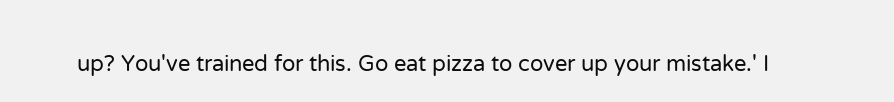up? You've trained for this. Go eat pizza to cover up your mistake.' I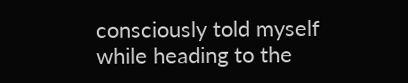consciously told myself while heading to the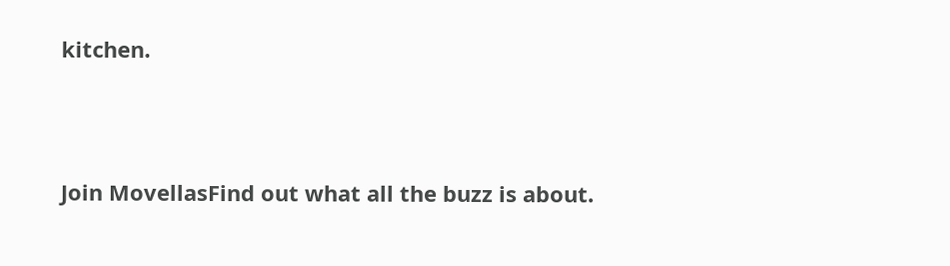kitchen.




Join MovellasFind out what all the buzz is about.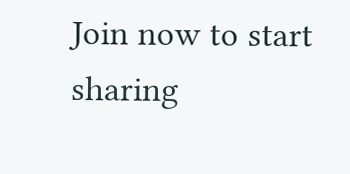Join now to start sharing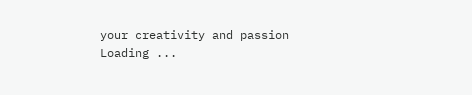your creativity and passion
Loading ...